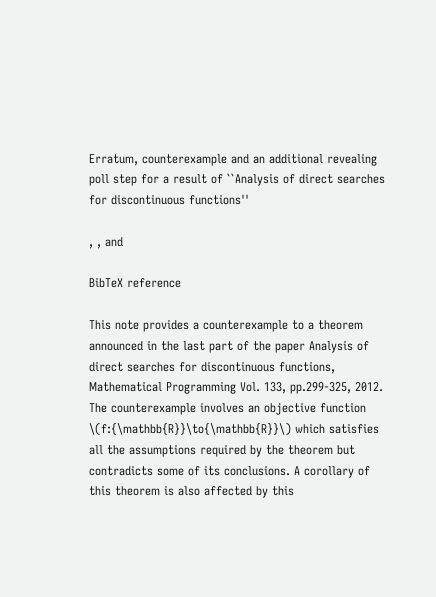Erratum, counterexample and an additional revealing poll step for a result of ``Analysis of direct searches for discontinuous functions''

, , and

BibTeX reference

This note provides a counterexample to a theorem announced in the last part of the paper Analysis of direct searches for discontinuous functions, Mathematical Programming Vol. 133, pp.299-325, 2012. The counterexample involves an objective function \(f:{\mathbb{R}}\to{\mathbb{R}}\) which satisfies all the assumptions required by the theorem but contradicts some of its conclusions. A corollary of this theorem is also affected by this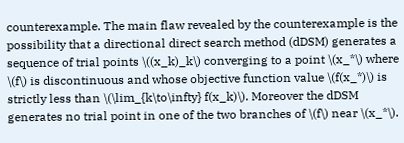counterexample. The main flaw revealed by the counterexample is the possibility that a directional direct search method (dDSM) generates a sequence of trial points \((x_k)_k\) converging to a point \(x_*\) where \(f\) is discontinuous and whose objective function value \(f(x_*)\) is strictly less than \(\lim_{k\to\infty} f(x_k)\). Moreover the dDSM generates no trial point in one of the two branches of \(f\) near \(x_*\).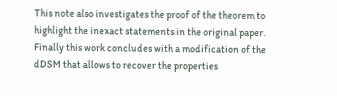This note also investigates the proof of the theorem to highlight the inexact statements in the original paper. Finally this work concludes with a modification of the dDSM that allows to recover the properties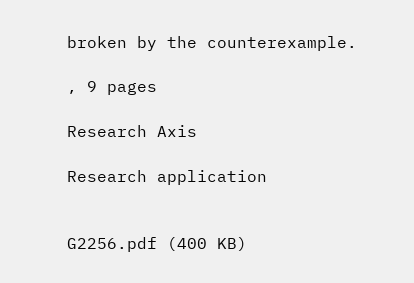broken by the counterexample.

, 9 pages

Research Axis

Research application


G2256.pdf (400 KB)